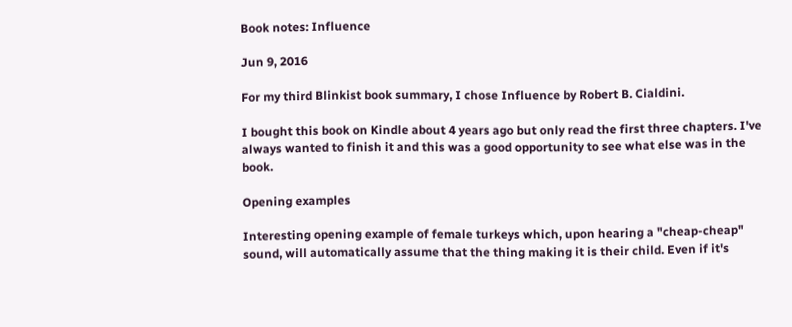Book notes: Influence

Jun 9, 2016

For my third Blinkist book summary, I chose Influence by Robert B. Cialdini.

I bought this book on Kindle about 4 years ago but only read the first three chapters. I've always wanted to finish it and this was a good opportunity to see what else was in the book.

Opening examples

Interesting opening example of female turkeys which, upon hearing a "cheap-cheap" sound, will automatically assume that the thing making it is their child. Even if it's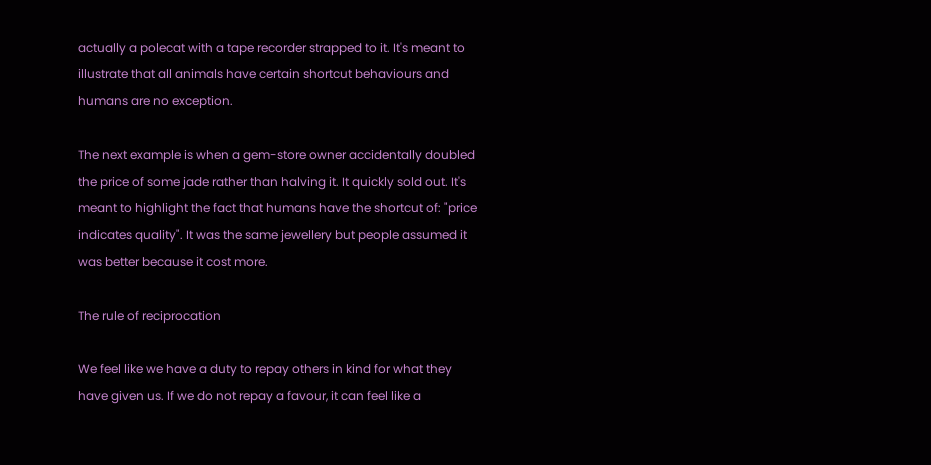actually a polecat with a tape recorder strapped to it. It's meant to illustrate that all animals have certain shortcut behaviours and humans are no exception.

The next example is when a gem-store owner accidentally doubled the price of some jade rather than halving it. It quickly sold out. It's meant to highlight the fact that humans have the shortcut of: "price indicates quality". It was the same jewellery but people assumed it was better because it cost more.

The rule of reciprocation

We feel like we have a duty to repay others in kind for what they have given us. If we do not repay a favour, it can feel like a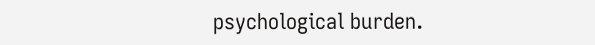psychological burden.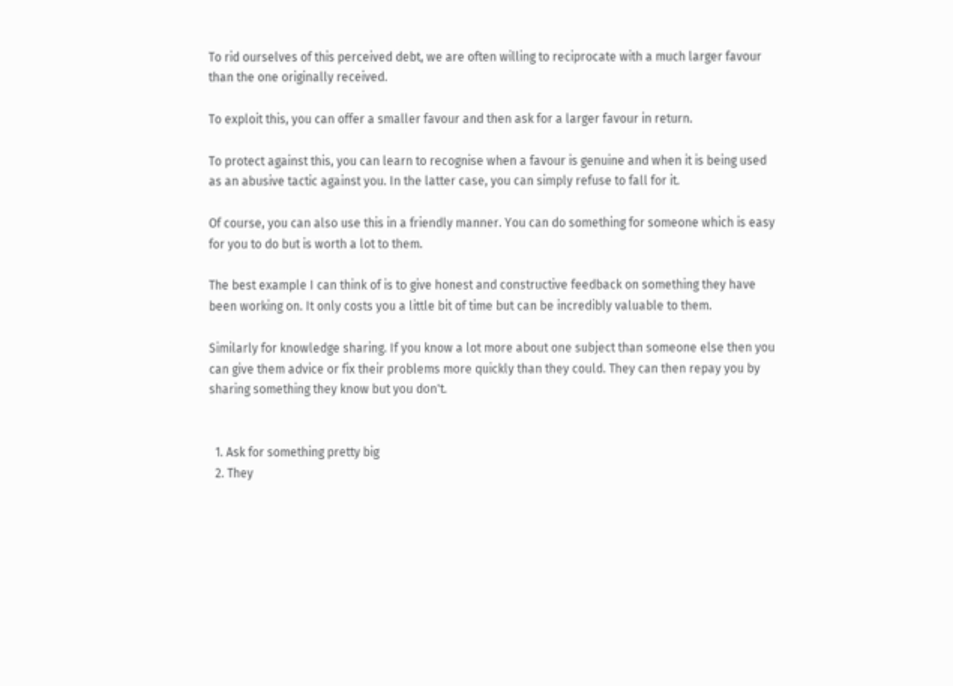To rid ourselves of this perceived debt, we are often willing to reciprocate with a much larger favour than the one originally received.

To exploit this, you can offer a smaller favour and then ask for a larger favour in return.

To protect against this, you can learn to recognise when a favour is genuine and when it is being used as an abusive tactic against you. In the latter case, you can simply refuse to fall for it.

Of course, you can also use this in a friendly manner. You can do something for someone which is easy for you to do but is worth a lot to them.

The best example I can think of is to give honest and constructive feedback on something they have been working on. It only costs you a little bit of time but can be incredibly valuable to them.

Similarly for knowledge sharing. If you know a lot more about one subject than someone else then you can give them advice or fix their problems more quickly than they could. They can then repay you by sharing something they know but you don't.


  1. Ask for something pretty big
  2. They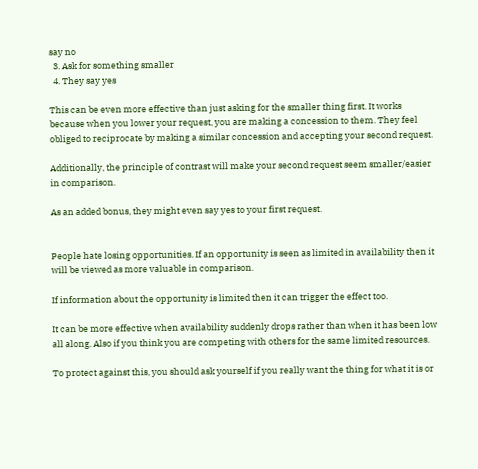say no
  3. Ask for something smaller
  4. They say yes

This can be even more effective than just asking for the smaller thing first. It works because when you lower your request, you are making a concession to them. They feel obliged to reciprocate by making a similar concession and accepting your second request.

Additionally, the principle of contrast will make your second request seem smaller/easier in comparison.

As an added bonus, they might even say yes to your first request.


People hate losing opportunities. If an opportunity is seen as limited in availability then it will be viewed as more valuable in comparison.

If information about the opportunity is limited then it can trigger the effect too.

It can be more effective when availability suddenly drops rather than when it has been low all along. Also if you think you are competing with others for the same limited resources.

To protect against this, you should ask yourself if you really want the thing for what it is or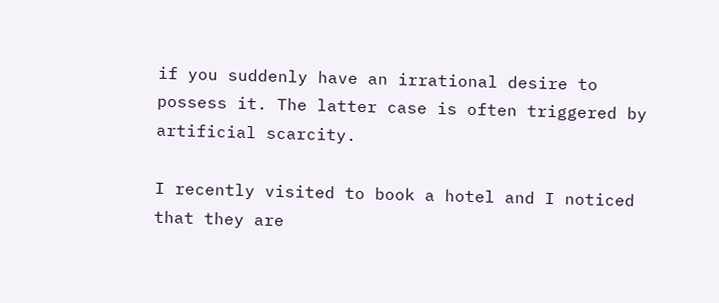if you suddenly have an irrational desire to possess it. The latter case is often triggered by artificial scarcity.

I recently visited to book a hotel and I noticed that they are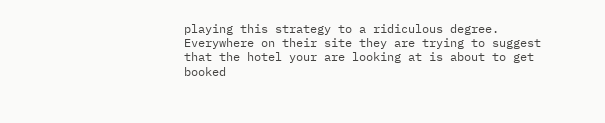playing this strategy to a ridiculous degree. Everywhere on their site they are trying to suggest that the hotel your are looking at is about to get booked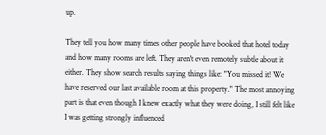up.

They tell you how many times other people have booked that hotel today and how many rooms are left. They aren't even remotely subtle about it either. They show search results saying things like: "You missed it! We have reserved our last available room at this property." The most annoying part is that even though I knew exactly what they were doing, I still felt like I was getting strongly influenced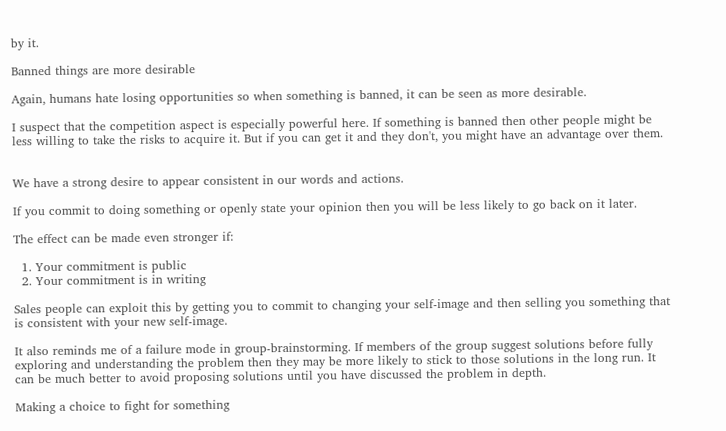by it.

Banned things are more desirable

Again, humans hate losing opportunities so when something is banned, it can be seen as more desirable.

I suspect that the competition aspect is especially powerful here. If something is banned then other people might be less willing to take the risks to acquire it. But if you can get it and they don't, you might have an advantage over them.


We have a strong desire to appear consistent in our words and actions.

If you commit to doing something or openly state your opinion then you will be less likely to go back on it later.

The effect can be made even stronger if:

  1. Your commitment is public
  2. Your commitment is in writing

Sales people can exploit this by getting you to commit to changing your self-image and then selling you something that is consistent with your new self-image.

It also reminds me of a failure mode in group-brainstorming. If members of the group suggest solutions before fully exploring and understanding the problem then they may be more likely to stick to those solutions in the long run. It can be much better to avoid proposing solutions until you have discussed the problem in depth.

Making a choice to fight for something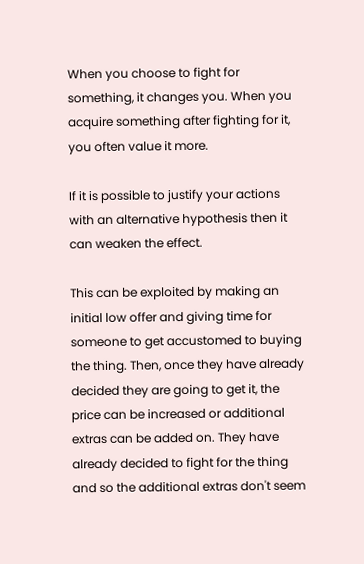When you choose to fight for something, it changes you. When you acquire something after fighting for it, you often value it more.

If it is possible to justify your actions with an alternative hypothesis then it can weaken the effect.

This can be exploited by making an initial low offer and giving time for someone to get accustomed to buying the thing. Then, once they have already decided they are going to get it, the price can be increased or additional extras can be added on. They have already decided to fight for the thing and so the additional extras don't seem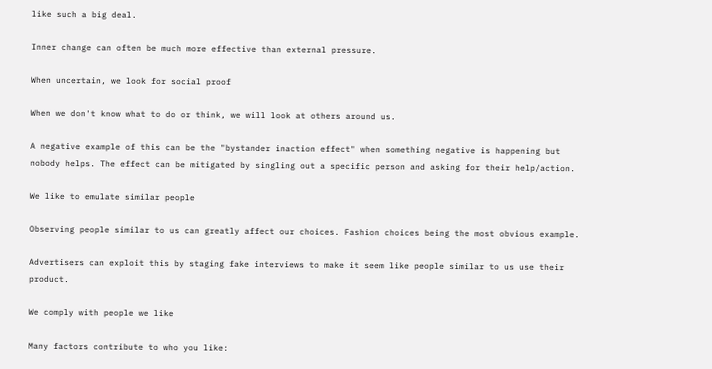like such a big deal.

Inner change can often be much more effective than external pressure.

When uncertain, we look for social proof

When we don't know what to do or think, we will look at others around us.

A negative example of this can be the "bystander inaction effect" when something negative is happening but nobody helps. The effect can be mitigated by singling out a specific person and asking for their help/action.

We like to emulate similar people

Observing people similar to us can greatly affect our choices. Fashion choices being the most obvious example.

Advertisers can exploit this by staging fake interviews to make it seem like people similar to us use their product.

We comply with people we like

Many factors contribute to who you like: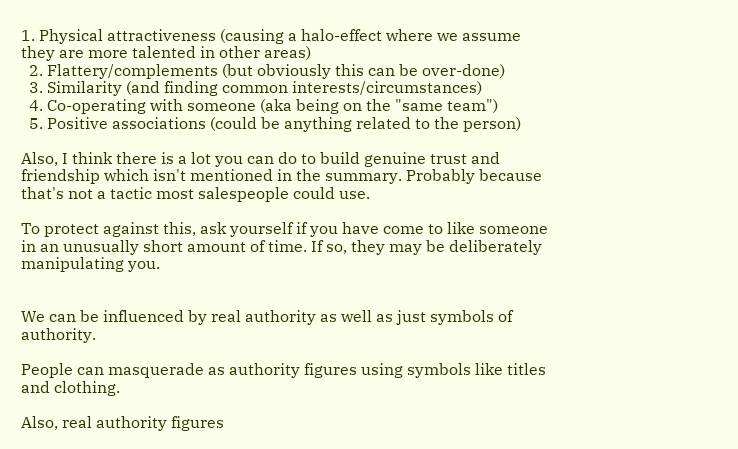1. Physical attractiveness (causing a halo-effect where we assume they are more talented in other areas)
  2. Flattery/complements (but obviously this can be over-done)
  3. Similarity (and finding common interests/circumstances)
  4. Co-operating with someone (aka being on the "same team")
  5. Positive associations (could be anything related to the person)

Also, I think there is a lot you can do to build genuine trust and friendship which isn't mentioned in the summary. Probably because that's not a tactic most salespeople could use.

To protect against this, ask yourself if you have come to like someone in an unusually short amount of time. If so, they may be deliberately manipulating you.


We can be influenced by real authority as well as just symbols of authority.

People can masquerade as authority figures using symbols like titles and clothing.

Also, real authority figures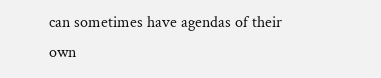can sometimes have agendas of their own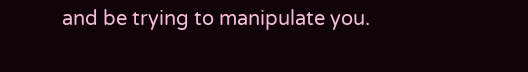and be trying to manipulate you.